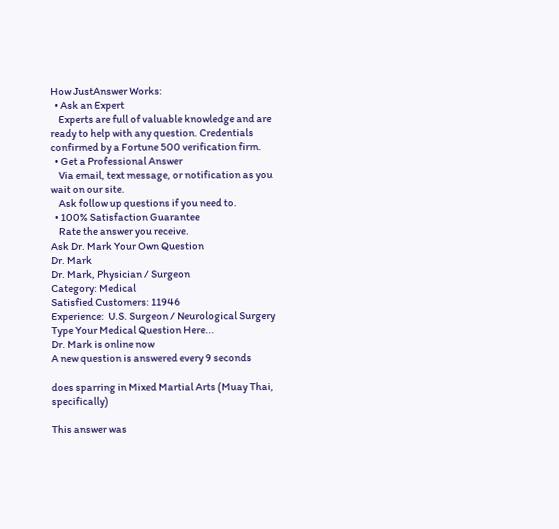How JustAnswer Works:
  • Ask an Expert
    Experts are full of valuable knowledge and are ready to help with any question. Credentials confirmed by a Fortune 500 verification firm.
  • Get a Professional Answer
    Via email, text message, or notification as you wait on our site.
    Ask follow up questions if you need to.
  • 100% Satisfaction Guarantee
    Rate the answer you receive.
Ask Dr. Mark Your Own Question
Dr. Mark
Dr. Mark, Physician / Surgeon
Category: Medical
Satisfied Customers: 11946
Experience:  U.S. Surgeon / Neurological Surgery
Type Your Medical Question Here...
Dr. Mark is online now
A new question is answered every 9 seconds

does sparring in Mixed Martial Arts (Muay Thai, specifically)

This answer was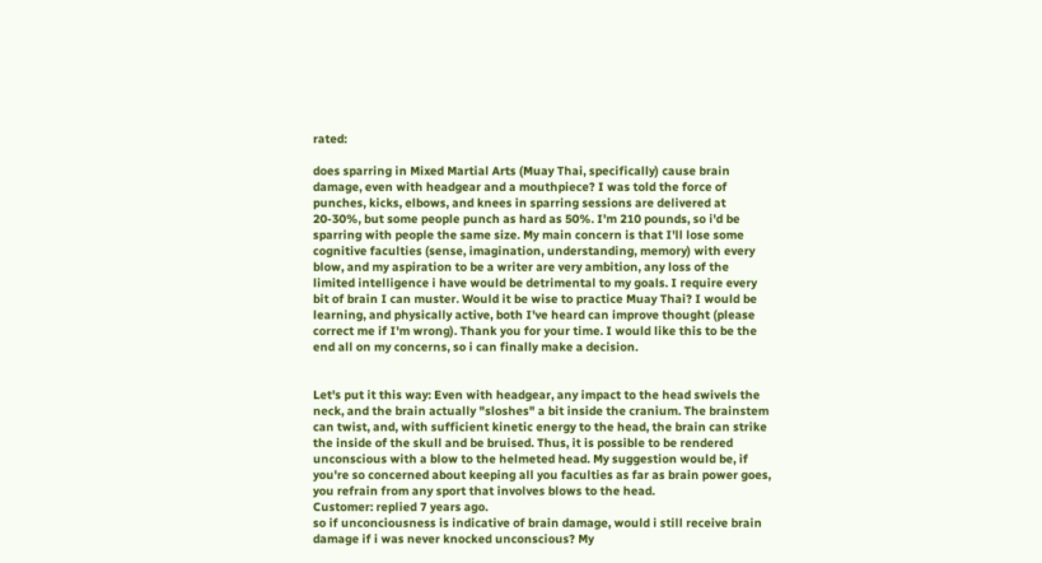rated:

does sparring in Mixed Martial Arts (Muay Thai, specifically) cause brain damage, even with headgear and a mouthpiece? I was told the force of punches, kicks, elbows, and knees in sparring sessions are delivered at 20-30%, but some people punch as hard as 50%. I'm 210 pounds, so i'd be sparring with people the same size. My main concern is that I'll lose some cognitive faculties (sense, imagination, understanding, memory) with every blow, and my aspiration to be a writer are very ambition, any loss of the limited intelligence i have would be detrimental to my goals. I require every bit of brain I can muster. Would it be wise to practice Muay Thai? I would be learning, and physically active, both I've heard can improve thought (please correct me if I'm wrong). Thank you for your time. I would like this to be the end all on my concerns, so i can finally make a decision.


Let's put it this way: Even with headgear, any impact to the head swivels the neck, and the brain actually "sloshes" a bit inside the cranium. The brainstem can twist, and, with sufficient kinetic energy to the head, the brain can strike the inside of the skull and be bruised. Thus, it is possible to be rendered unconscious with a blow to the helmeted head. My suggestion would be, if you're so concerned about keeping all you faculties as far as brain power goes, you refrain from any sport that involves blows to the head.
Customer: replied 7 years ago.
so if unconciousness is indicative of brain damage, would i still receive brain damage if i was never knocked unconscious? My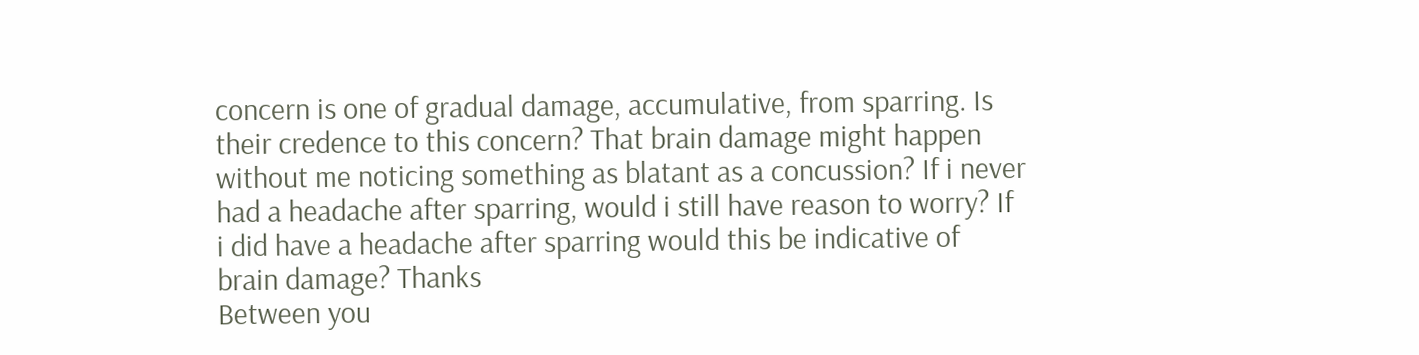concern is one of gradual damage, accumulative, from sparring. Is their credence to this concern? That brain damage might happen without me noticing something as blatant as a concussion? If i never had a headache after sparring, would i still have reason to worry? If i did have a headache after sparring would this be indicative of brain damage? Thanks
Between you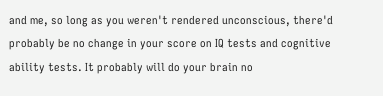and me, so long as you weren't rendered unconscious, there'd probably be no change in your score on IQ tests and cognitive ability tests. It probably will do your brain no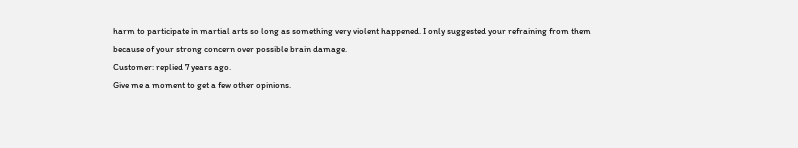harm to participate in martial arts so long as something very violent happened. I only suggested your refraining from them because of your strong concern over possible brain damage.
Customer: replied 7 years ago.
Give me a moment to get a few other opinions.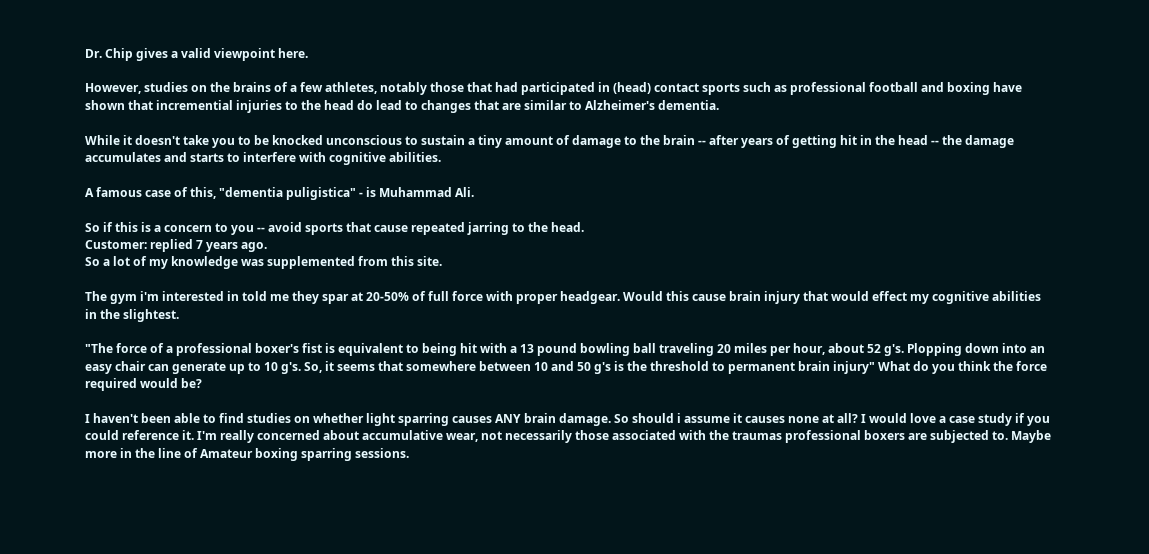Dr. Chip gives a valid viewpoint here.

However, studies on the brains of a few athletes, notably those that had participated in (head) contact sports such as professional football and boxing have shown that incremential injuries to the head do lead to changes that are similar to Alzheimer's dementia.

While it doesn't take you to be knocked unconscious to sustain a tiny amount of damage to the brain -- after years of getting hit in the head -- the damage accumulates and starts to interfere with cognitive abilities.

A famous case of this, "dementia puligistica" - is Muhammad Ali.

So if this is a concern to you -- avoid sports that cause repeated jarring to the head.
Customer: replied 7 years ago.
So a lot of my knowledge was supplemented from this site.

The gym i'm interested in told me they spar at 20-50% of full force with proper headgear. Would this cause brain injury that would effect my cognitive abilities in the slightest.

"The force of a professional boxer's fist is equivalent to being hit with a 13 pound bowling ball traveling 20 miles per hour, about 52 g's. Plopping down into an easy chair can generate up to 10 g's. So, it seems that somewhere between 10 and 50 g's is the threshold to permanent brain injury" What do you think the force required would be?

I haven't been able to find studies on whether light sparring causes ANY brain damage. So should i assume it causes none at all? I would love a case study if you could reference it. I'm really concerned about accumulative wear, not necessarily those associated with the traumas professional boxers are subjected to. Maybe more in the line of Amateur boxing sparring sessions.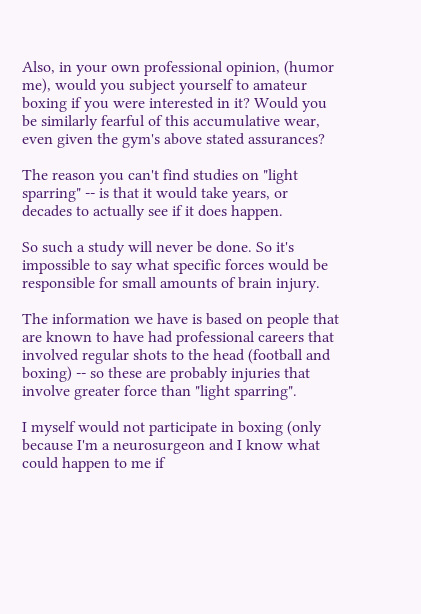Also, in your own professional opinion, (humor me), would you subject yourself to amateur boxing if you were interested in it? Would you be similarly fearful of this accumulative wear, even given the gym's above stated assurances?

The reason you can't find studies on "light sparring" -- is that it would take years, or decades to actually see if it does happen.

So such a study will never be done. So it's impossible to say what specific forces would be responsible for small amounts of brain injury.

The information we have is based on people that are known to have had professional careers that involved regular shots to the head (football and boxing) -- so these are probably injuries that involve greater force than "light sparring".

I myself would not participate in boxing (only because I'm a neurosurgeon and I know what could happen to me if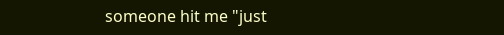someone hit me "just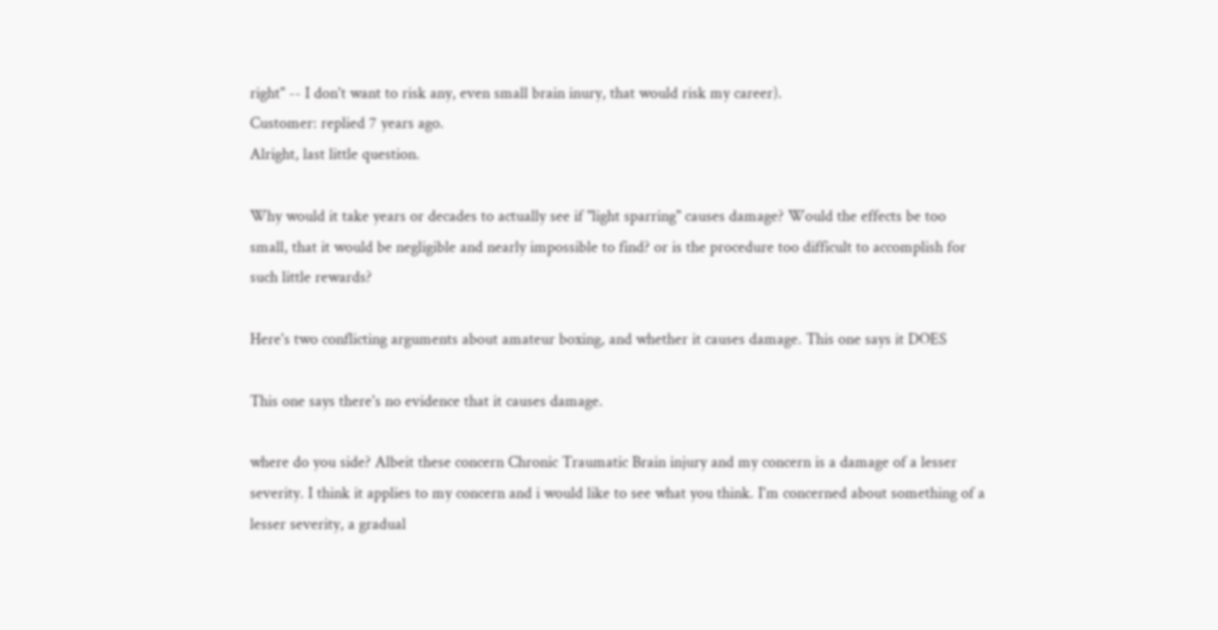right" -- I don't want to risk any, even small brain inury, that would risk my career).
Customer: replied 7 years ago.
Alright, last little question.

Why would it take years or decades to actually see if "light sparring" causes damage? Would the effects be too small, that it would be negligible and nearly impossible to find? or is the procedure too difficult to accomplish for such little rewards?

Here's two conflicting arguments about amateur boxing, and whether it causes damage. This one says it DOES

This one says there's no evidence that it causes damage.

where do you side? Albeit these concern Chronic Traumatic Brain injury and my concern is a damage of a lesser severity. I think it applies to my concern and i would like to see what you think. I'm concerned about something of a lesser severity, a gradual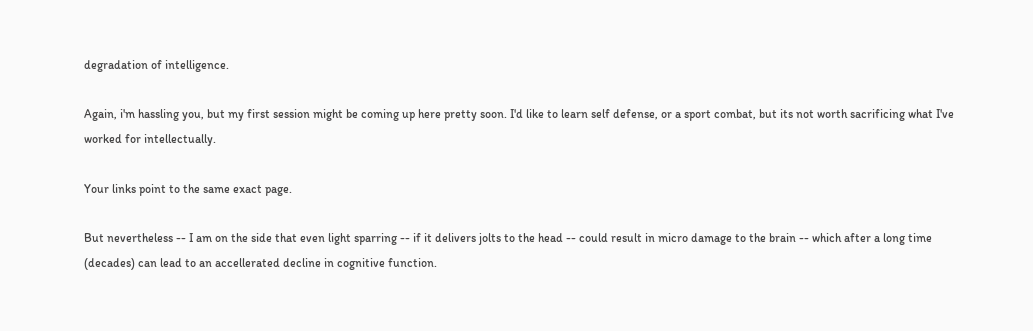degradation of intelligence.

Again, i'm hassling you, but my first session might be coming up here pretty soon. I'd like to learn self defense, or a sport combat, but its not worth sacrificing what I've worked for intellectually.

Your links point to the same exact page.

But nevertheless -- I am on the side that even light sparring -- if it delivers jolts to the head -- could result in micro damage to the brain -- which after a long time (decades) can lead to an accellerated decline in cognitive function.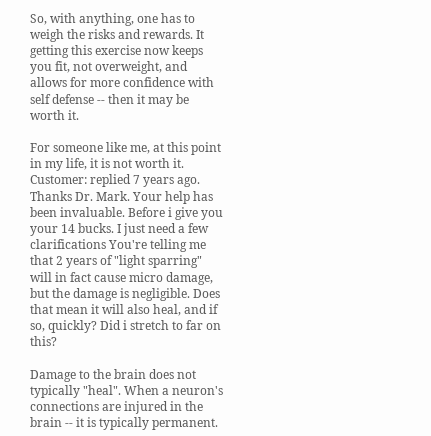So, with anything, one has to weigh the risks and rewards. It getting this exercise now keeps you fit, not overweight, and allows for more confidence with self defense -- then it may be worth it.

For someone like me, at this point in my life, it is not worth it.
Customer: replied 7 years ago.
Thanks Dr. Mark. Your help has been invaluable. Before i give you your 14 bucks. I just need a few clarifications You're telling me that 2 years of "light sparring" will in fact cause micro damage, but the damage is negligible. Does that mean it will also heal, and if so, quickly? Did i stretch to far on this?

Damage to the brain does not typically "heal". When a neuron's connections are injured in the brain -- it is typically permanent.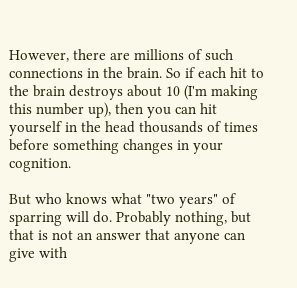However, there are millions of such connections in the brain. So if each hit to the brain destroys about 10 (I'm making this number up), then you can hit yourself in the head thousands of times before something changes in your cognition.

But who knows what "two years" of sparring will do. Probably nothing, but that is not an answer that anyone can give with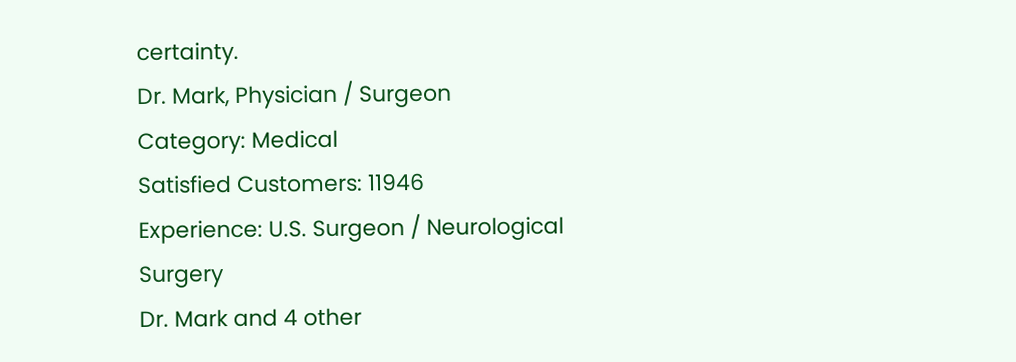certainty.
Dr. Mark, Physician / Surgeon
Category: Medical
Satisfied Customers: 11946
Experience: U.S. Surgeon / Neurological Surgery
Dr. Mark and 4 other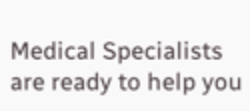Medical Specialists are ready to help you